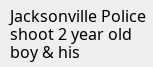Jacksonville Police shoot 2 year old boy & his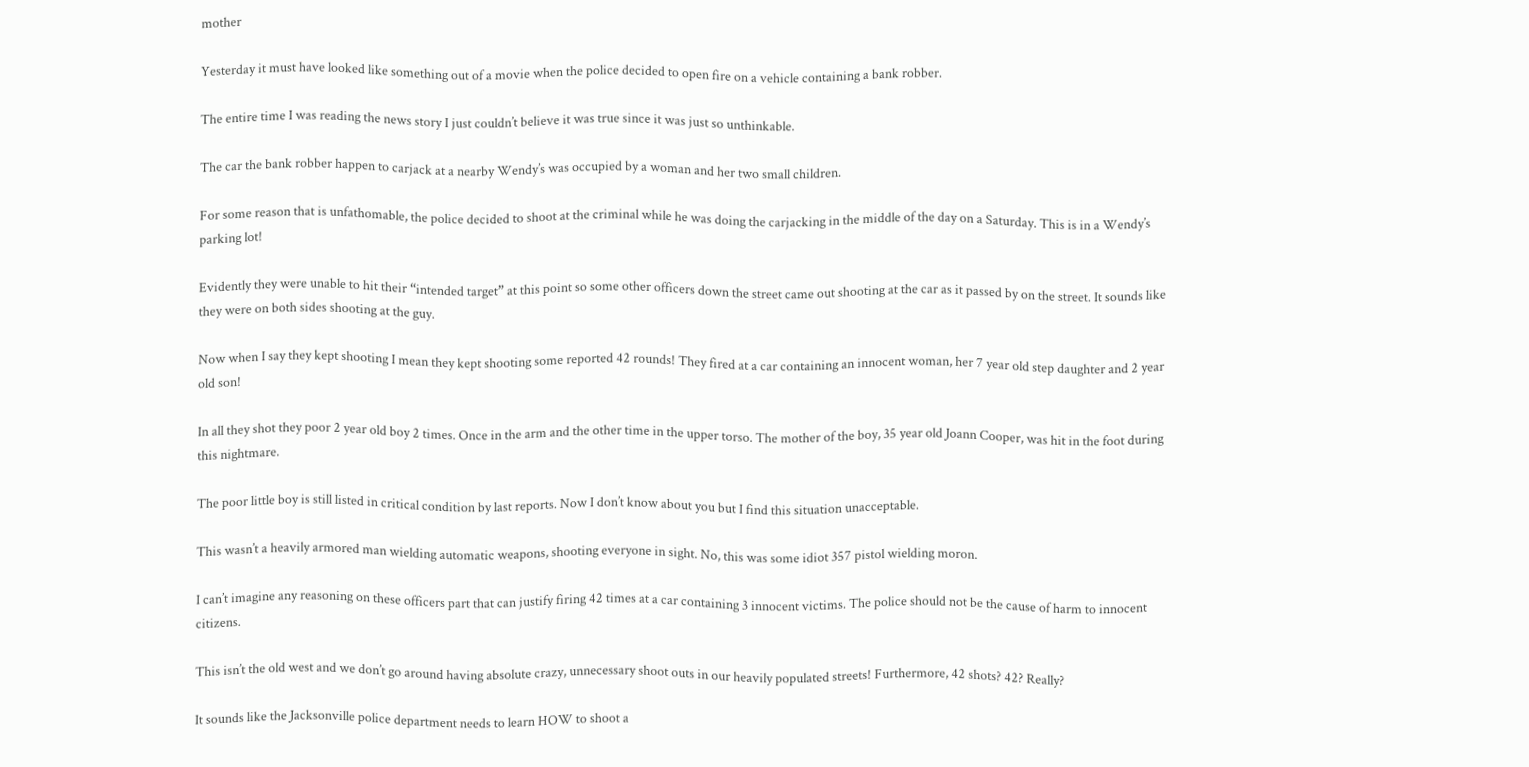mother

Yesterday it must have looked like something out of a movie when the police decided to open fire on a vehicle containing a bank robber.

The entire time I was reading the news story I just couldn’t believe it was true since it was just so unthinkable.

The car the bank robber happen to carjack at a nearby Wendy’s was occupied by a woman and her two small children.

For some reason that is unfathomable, the police decided to shoot at the criminal while he was doing the carjacking in the middle of the day on a Saturday. This is in a Wendy’s parking lot!

Evidently they were unable to hit their “intended target” at this point so some other officers down the street came out shooting at the car as it passed by on the street. It sounds like they were on both sides shooting at the guy.

Now when I say they kept shooting I mean they kept shooting some reported 42 rounds! They fired at a car containing an innocent woman, her 7 year old step daughter and 2 year old son!

In all they shot they poor 2 year old boy 2 times. Once in the arm and the other time in the upper torso. The mother of the boy, 35 year old Joann Cooper, was hit in the foot during this nightmare.

The poor little boy is still listed in critical condition by last reports. Now I don’t know about you but I find this situation unacceptable.

This wasn’t a heavily armored man wielding automatic weapons, shooting everyone in sight. No, this was some idiot 357 pistol wielding moron.

I can’t imagine any reasoning on these officers part that can justify firing 42 times at a car containing 3 innocent victims. The police should not be the cause of harm to innocent citizens.

This isn’t the old west and we don’t go around having absolute crazy, unnecessary shoot outs in our heavily populated streets! Furthermore, 42 shots? 42? Really?

It sounds like the Jacksonville police department needs to learn HOW to shoot a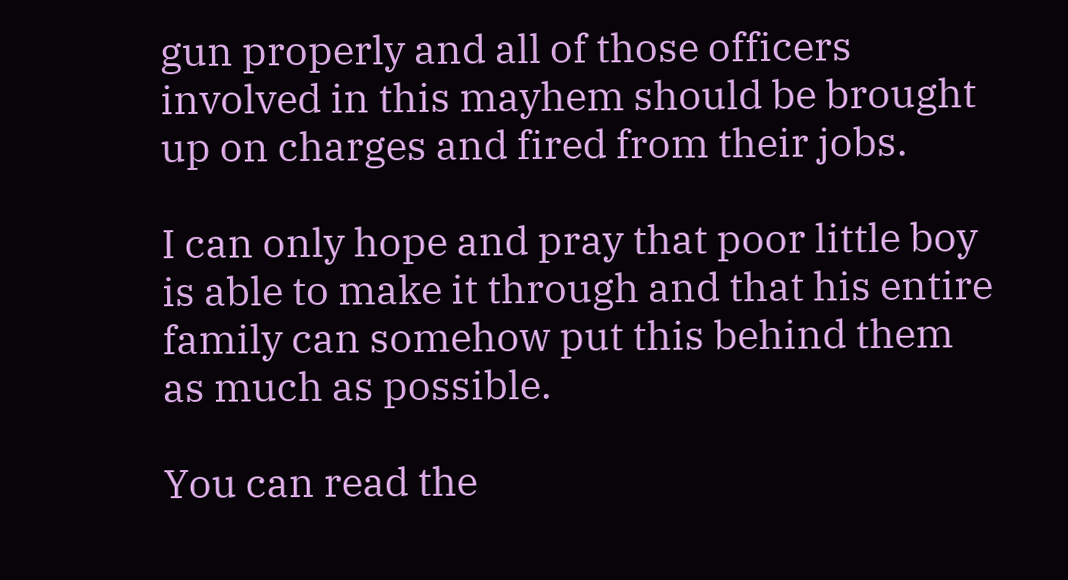gun properly and all of those officers involved in this mayhem should be brought up on charges and fired from their jobs.

I can only hope and pray that poor little boy is able to make it through and that his entire family can somehow put this behind them as much as possible.

You can read the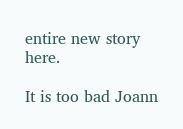entire new story here.

It is too bad Joann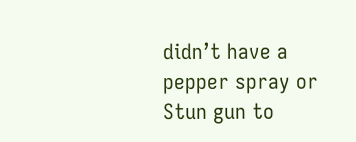didn’t have a pepper spray or Stun gun to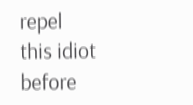repel this idiot before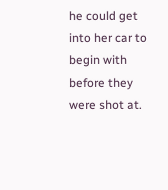he could get into her car to begin with before they were shot at.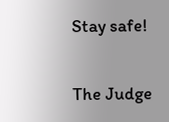Stay safe!

The Judge